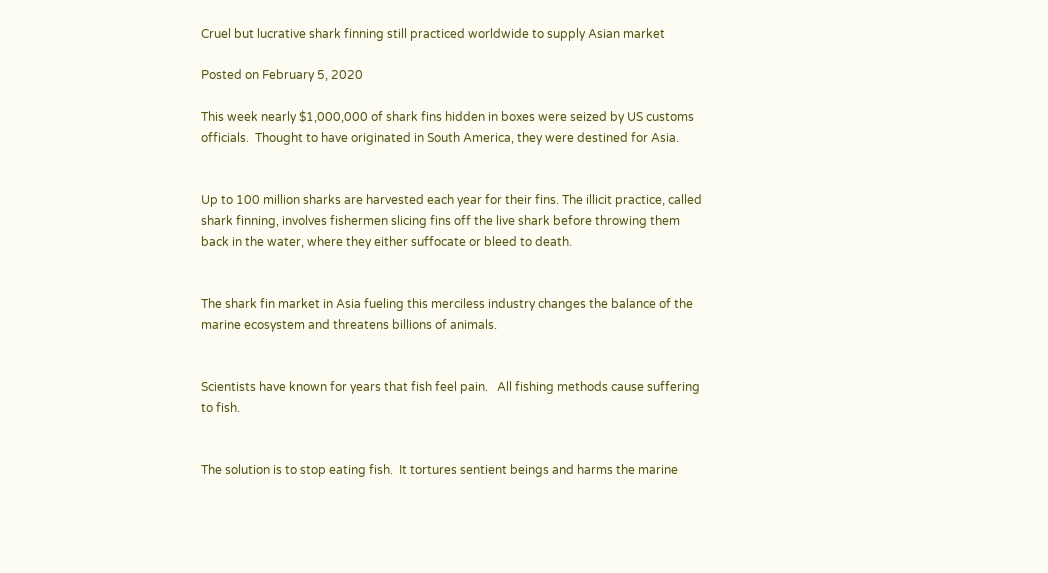Cruel but lucrative shark finning still practiced worldwide to supply Asian market

Posted on February 5, 2020

This week nearly $1,000,000 of shark fins hidden in boxes were seized by US customs officials.  Thought to have originated in South America, they were destined for Asia.


Up to 100 million sharks are harvested each year for their fins. The illicit practice, called shark finning, involves fishermen slicing fins off the live shark before throwing them back in the water, where they either suffocate or bleed to death.


The shark fin market in Asia fueling this merciless industry changes the balance of the marine ecosystem and threatens billions of animals.


Scientists have known for years that fish feel pain.   All fishing methods cause suffering to fish.


The solution is to stop eating fish.  It tortures sentient beings and harms the marine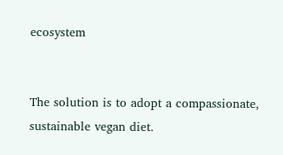ecosystem


The solution is to adopt a compassionate, sustainable vegan diet.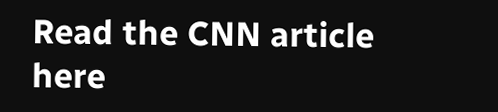Read the CNN article here